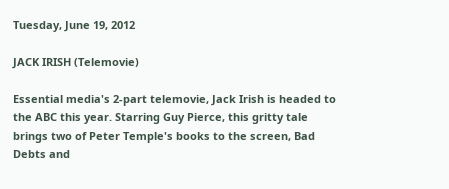Tuesday, June 19, 2012

JACK IRISH (Telemovie)

Essential media's 2-part telemovie, Jack Irish is headed to the ABC this year. Starring Guy Pierce, this gritty tale brings two of Peter Temple's books to the screen, Bad Debts and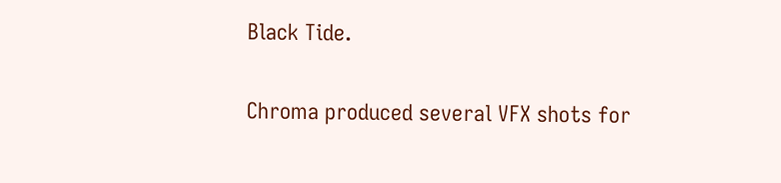Black Tide.

Chroma produced several VFX shots for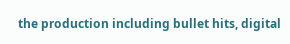the production including bullet hits, digital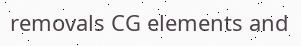removals CG elements and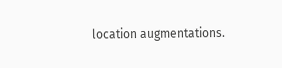location augmentations.